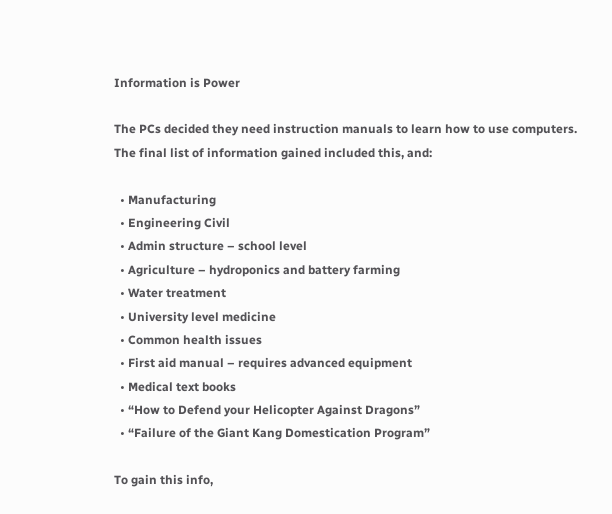Information is Power

The PCs decided they need instruction manuals to learn how to use computers. The final list of information gained included this, and:

  • Manufacturing
  • Engineering Civil
  • Admin structure – school level
  • Agriculture – hydroponics and battery farming
  • Water treatment
  • University level medicine
  • Common health issues
  • First aid manual – requires advanced equipment
  • Medical text books
  • “How to Defend your Helicopter Against Dragons”
  • “Failure of the Giant Kang Domestication Program”

To gain this info,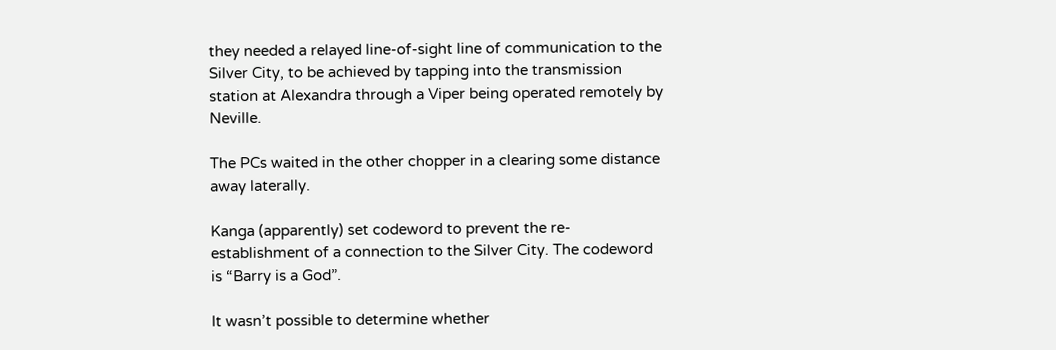they needed a relayed line-of-sight line of communication to the Silver City, to be achieved by tapping into the transmission station at Alexandra through a Viper being operated remotely by Neville.

The PCs waited in the other chopper in a clearing some distance away laterally.

Kanga (apparently) set codeword to prevent the re-establishment of a connection to the Silver City. The codeword is “Barry is a God”.

It wasn’t possible to determine whether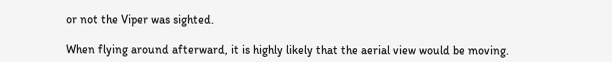or not the Viper was sighted.

When flying around afterward, it is highly likely that the aerial view would be moving.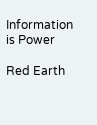Information is Power

Red Earth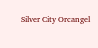Silver City Orcangel